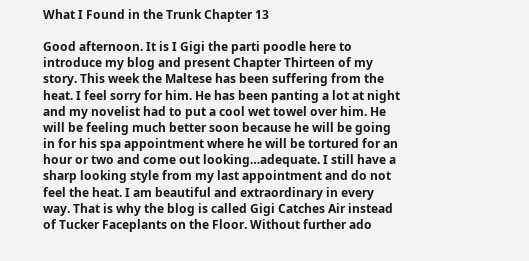What I Found in the Trunk Chapter 13

Good afternoon. It is I Gigi the parti poodle here to introduce my blog and present Chapter Thirteen of my story. This week the Maltese has been suffering from the heat. I feel sorry for him. He has been panting a lot at night and my novelist had to put a cool wet towel over him. He will be feeling much better soon because he will be going in for his spa appointment where he will be tortured for an hour or two and come out looking…adequate. I still have a sharp looking style from my last appointment and do not feel the heat. I am beautiful and extraordinary in every way. That is why the blog is called Gigi Catches Air instead of Tucker Faceplants on the Floor. Without further ado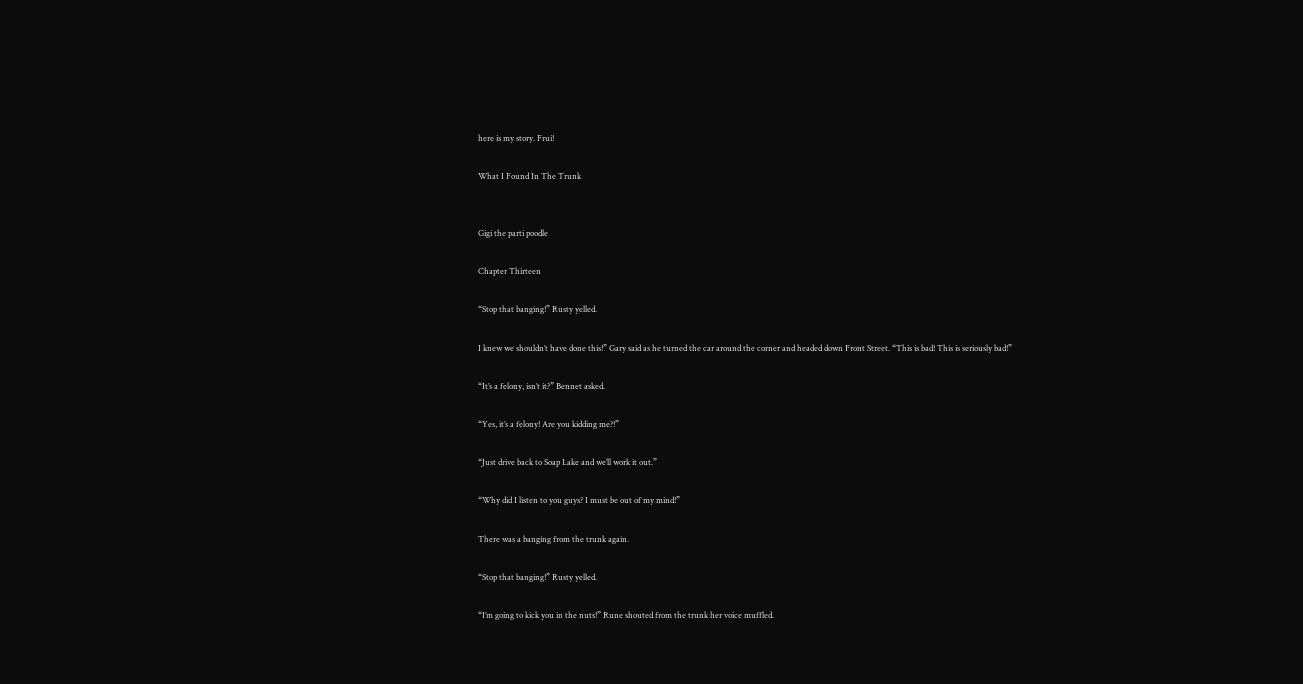here is my story. Frui!

What I Found In The Trunk


Gigi the parti poodle

Chapter Thirteen

“Stop that banging!” Rusty yelled.

I knew we shouldn’t have done this!” Gary said as he turned the car around the corner and headed down Front Street. “This is bad! This is seriously bad!”

“It’s a felony, isn’t it?” Bennet asked.

“Yes, it’s a felony! Are you kidding me?!”

“Just drive back to Soap Lake and we’ll work it out.”

“Why did I listen to you guys? I must be out of my mind!”

There was a banging from the trunk again.

“Stop that banging!” Rusty yelled.

“I’m going to kick you in the nuts!” Rune shouted from the trunk her voice muffled.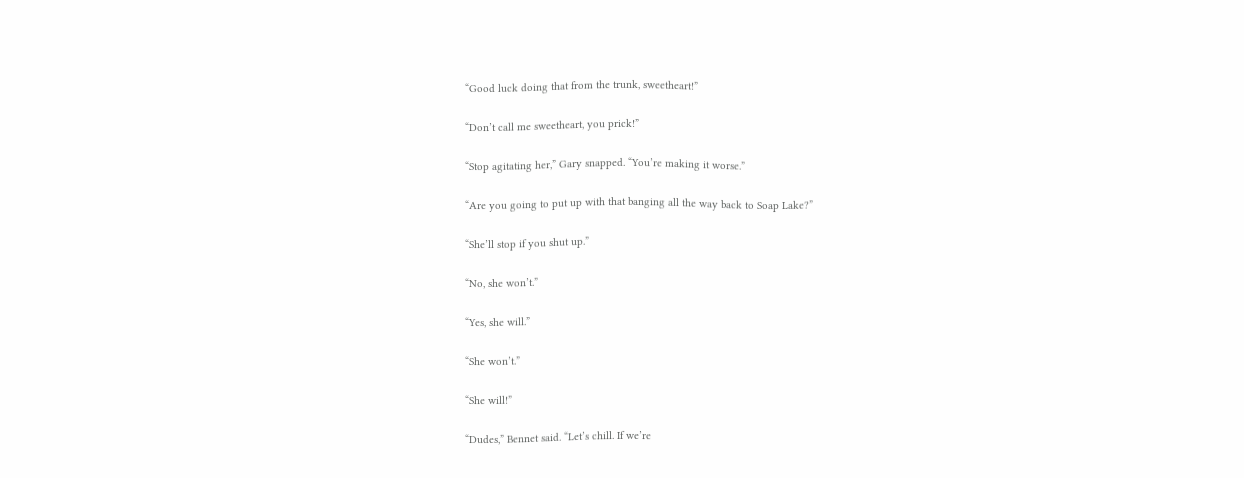“Good luck doing that from the trunk, sweetheart!”

“Don’t call me sweetheart, you prick!”

“Stop agitating her,” Gary snapped. “You’re making it worse.”

“Are you going to put up with that banging all the way back to Soap Lake?”

“She’ll stop if you shut up.”

“No, she won’t.”

“Yes, she will.”

“She won’t.”

“She will!”

“Dudes,” Bennet said. “Let’s chill. If we’re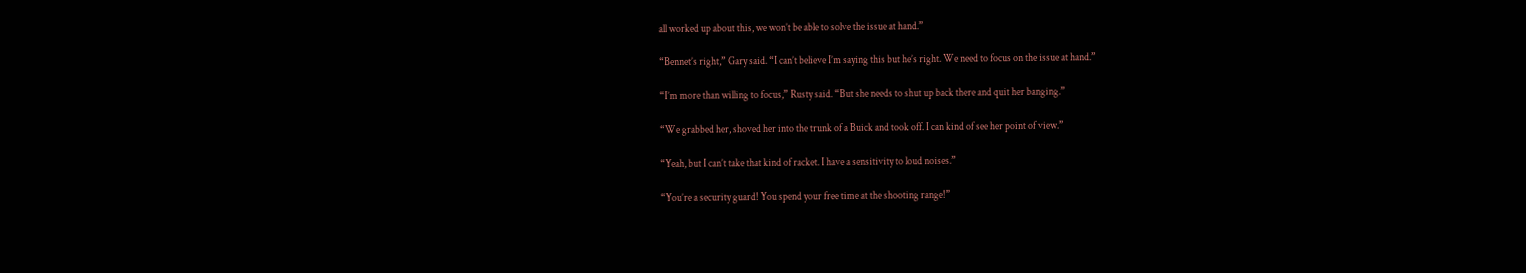all worked up about this, we won’t be able to solve the issue at hand.”

“Bennet’s right,” Gary said. “I can’t believe I’m saying this but he’s right. We need to focus on the issue at hand.”

“I’m more than willing to focus,” Rusty said. “But she needs to shut up back there and quit her banging.”

“We grabbed her, shoved her into the trunk of a Buick and took off. I can kind of see her point of view.”

“Yeah, but I can’t take that kind of racket. I have a sensitivity to loud noises.”

“You’re a security guard! You spend your free time at the shooting range!”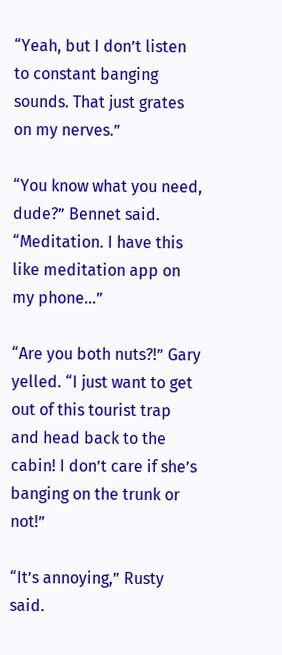“Yeah, but I don’t listen to constant banging sounds. That just grates on my nerves.”

“You know what you need, dude?” Bennet said. “Meditation. I have this like meditation app on my phone…”

“Are you both nuts?!” Gary yelled. “I just want to get out of this tourist trap and head back to the cabin! I don’t care if she’s banging on the trunk or not!”

“It’s annoying,” Rusty said.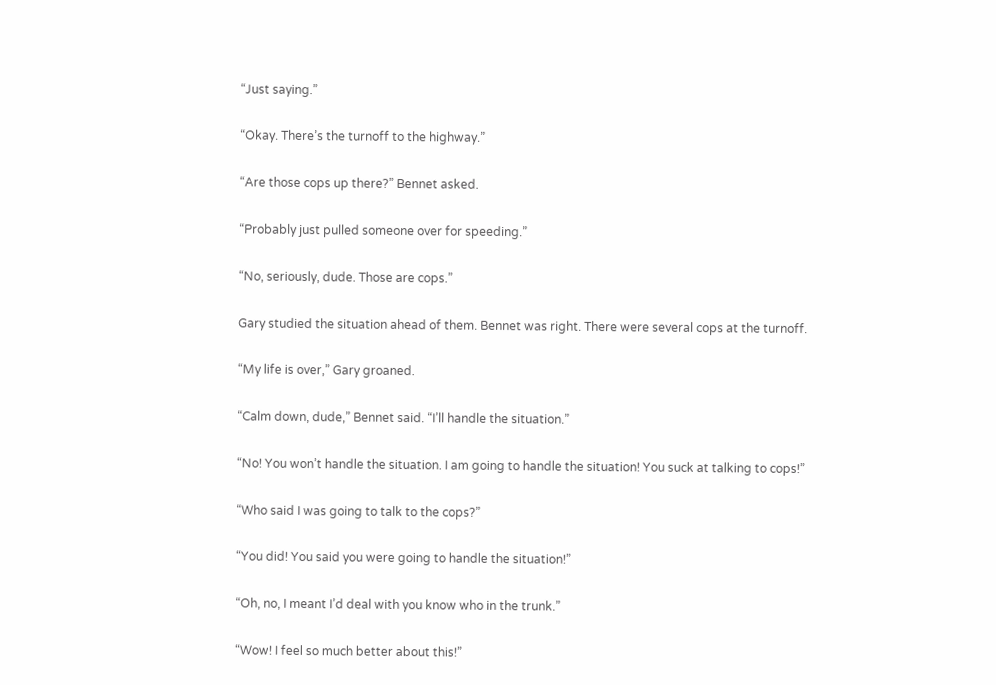“Just saying.”

“Okay. There’s the turnoff to the highway.”

“Are those cops up there?” Bennet asked.

“Probably just pulled someone over for speeding.”

“No, seriously, dude. Those are cops.”

Gary studied the situation ahead of them. Bennet was right. There were several cops at the turnoff.

“My life is over,” Gary groaned.

“Calm down, dude,” Bennet said. “I’ll handle the situation.”

“No! You won’t handle the situation. I am going to handle the situation! You suck at talking to cops!”

“Who said I was going to talk to the cops?”

“You did! You said you were going to handle the situation!”

“Oh, no, I meant I’d deal with you know who in the trunk.”

“Wow! I feel so much better about this!”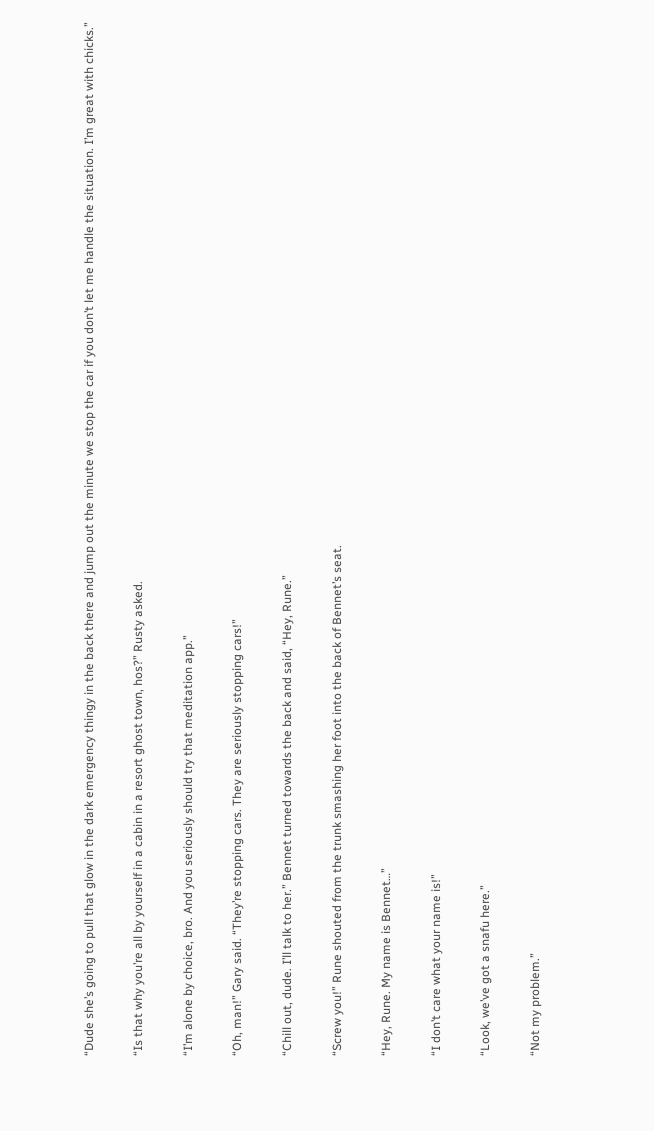“Dude she’s going to pull that glow in the dark emergency thingy in the back there and jump out the minute we stop the car if you don’t let me handle the situation. I’m great with chicks.”

“Is that why you’re all by yourself in a cabin in a resort ghost town, hos?” Rusty asked.

“I’m alone by choice, bro. And you seriously should try that meditation app.”

“Oh, man!” Gary said. “They’re stopping cars. They are seriously stopping cars!”

“Chill out, dude. I’ll talk to her.” Bennet turned towards the back and said, “Hey, Rune.”

“Screw you!” Rune shouted from the trunk smashing her foot into the back of Bennet’s seat.

“Hey, Rune. My name is Bennet…”

“I don’t care what your name is!”

“Look, we’ve got a snafu here.”

“Not my problem.”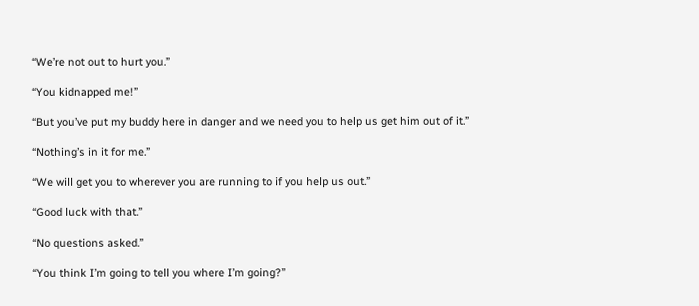“We’re not out to hurt you.”

“You kidnapped me!”

“But you’ve put my buddy here in danger and we need you to help us get him out of it.”

“Nothing’s in it for me.”

“We will get you to wherever you are running to if you help us out.”

“Good luck with that.”

“No questions asked.”

“You think I’m going to tell you where I’m going?”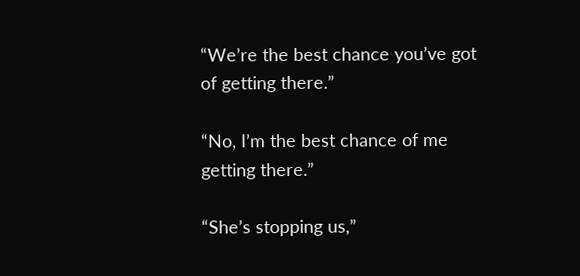“We’re the best chance you’ve got of getting there.”

“No, I’m the best chance of me getting there.”

“She’s stopping us,”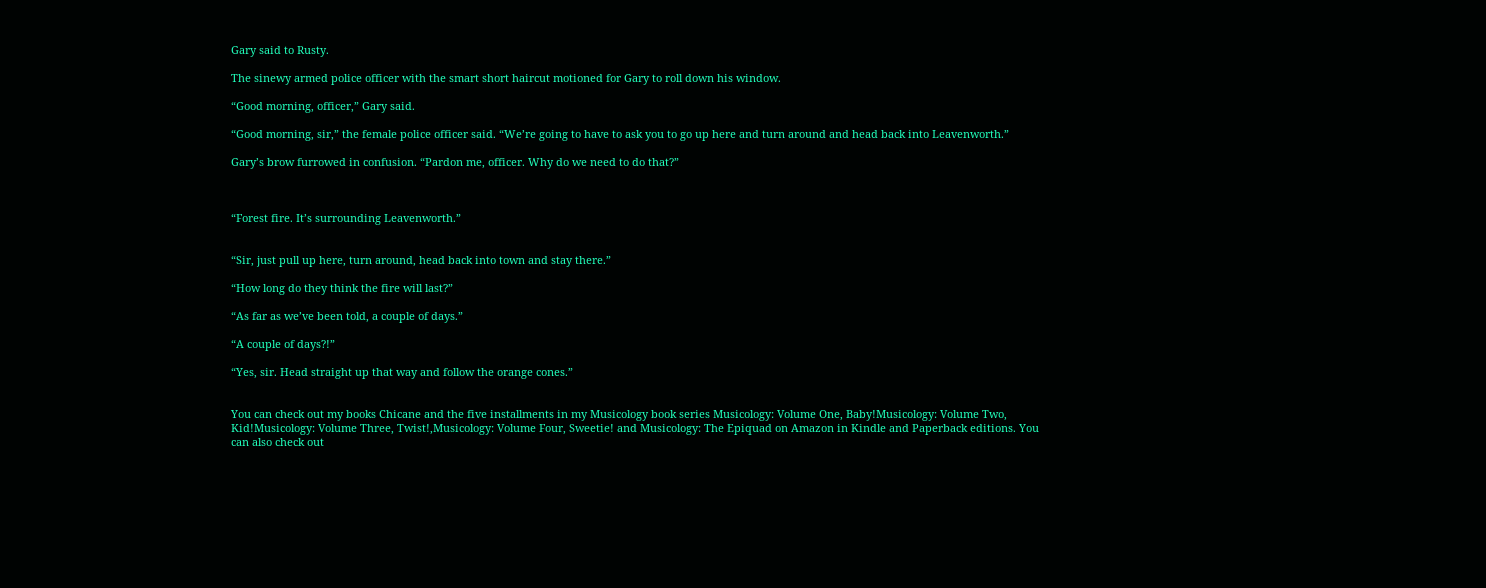Gary said to Rusty.

The sinewy armed police officer with the smart short haircut motioned for Gary to roll down his window.

“Good morning, officer,” Gary said.

“Good morning, sir,” the female police officer said. “We’re going to have to ask you to go up here and turn around and head back into Leavenworth.”

Gary’s brow furrowed in confusion. “Pardon me, officer. Why do we need to do that?”



“Forest fire. It’s surrounding Leavenworth.”


“Sir, just pull up here, turn around, head back into town and stay there.”

“How long do they think the fire will last?”

“As far as we’ve been told, a couple of days.”

“A couple of days?!”

“Yes, sir. Head straight up that way and follow the orange cones.”


You can check out my books Chicane and the five installments in my Musicology book series Musicology: Volume One, Baby!Musicology: Volume Two, Kid!Musicology: Volume Three, Twist!,Musicology: Volume Four, Sweetie! and Musicology: The Epiquad on Amazon in Kindle and Paperback editions. You can also check out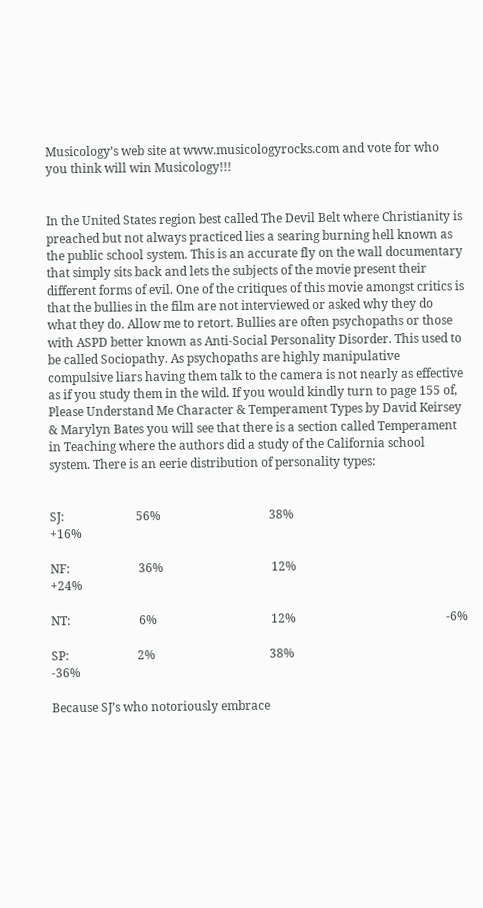Musicology’s web site at www.musicologyrocks.com and vote for who you think will win Musicology!!!


In the United States region best called The Devil Belt where Christianity is preached but not always practiced lies a searing burning hell known as the public school system. This is an accurate fly on the wall documentary that simply sits back and lets the subjects of the movie present their different forms of evil. One of the critiques of this movie amongst critics is that the bullies in the film are not interviewed or asked why they do what they do. Allow me to retort. Bullies are often psychopaths or those with ASPD better known as Anti-Social Personality Disorder. This used to be called Sociopathy. As psychopaths are highly manipulative compulsive liars having them talk to the camera is not nearly as effective as if you study them in the wild. If you would kindly turn to page 155 of, Please Understand Me Character & Temperament Types by David Keirsey & Marylyn Bates you will see that there is a section called Temperament in Teaching where the authors did a study of the California school system. There is an eerie distribution of personality types:


SJ:                        56%                                    38%                                                 +16%

NF:                       36%                                    12%                                                  +24%

NT:                       6%                                      12%                                                  -6%

SP:                       2%                                      38%                                                  -36%

Because SJ’s who notoriously embrace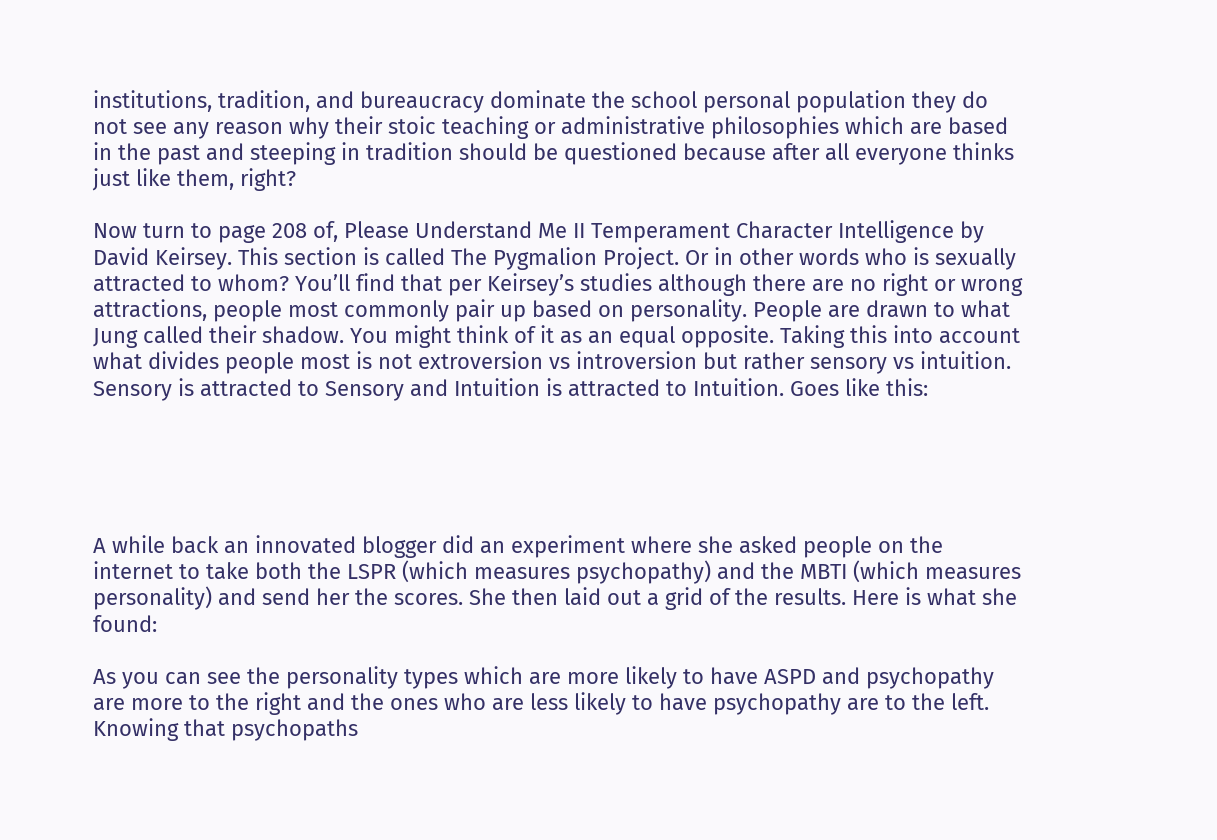institutions, tradition, and bureaucracy dominate the school personal population they do not see any reason why their stoic teaching or administrative philosophies which are based in the past and steeping in tradition should be questioned because after all everyone thinks just like them, right?

Now turn to page 208 of, Please Understand Me II Temperament Character Intelligence by David Keirsey. This section is called The Pygmalion Project. Or in other words who is sexually attracted to whom? You’ll find that per Keirsey’s studies although there are no right or wrong attractions, people most commonly pair up based on personality. People are drawn to what Jung called their shadow. You might think of it as an equal opposite. Taking this into account what divides people most is not extroversion vs introversion but rather sensory vs intuition. Sensory is attracted to Sensory and Intuition is attracted to Intuition. Goes like this:





A while back an innovated blogger did an experiment where she asked people on the internet to take both the LSPR (which measures psychopathy) and the MBTI (which measures personality) and send her the scores. She then laid out a grid of the results. Here is what she found:

As you can see the personality types which are more likely to have ASPD and psychopathy are more to the right and the ones who are less likely to have psychopathy are to the left. Knowing that psychopaths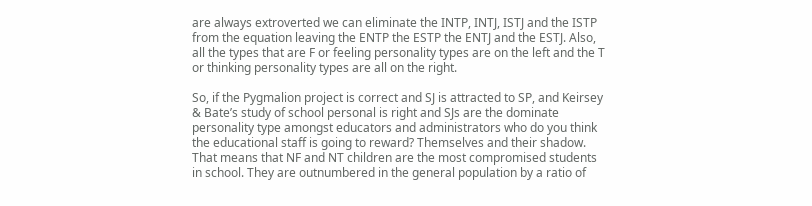are always extroverted we can eliminate the INTP, INTJ, ISTJ and the ISTP from the equation leaving the ENTP the ESTP the ENTJ and the ESTJ. Also, all the types that are F or feeling personality types are on the left and the T or thinking personality types are all on the right.

So, if the Pygmalion project is correct and SJ is attracted to SP, and Keirsey & Bate’s study of school personal is right and SJs are the dominate personality type amongst educators and administrators who do you think the educational staff is going to reward? Themselves and their shadow. That means that NF and NT children are the most compromised students in school. They are outnumbered in the general population by a ratio of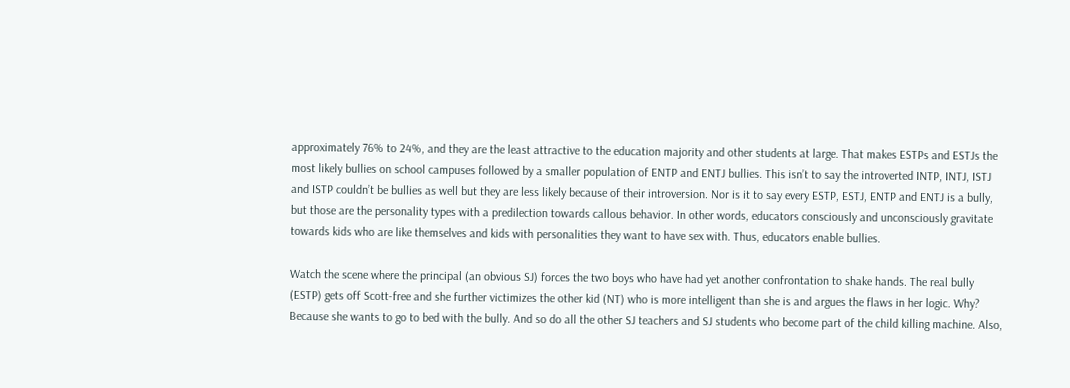approximately 76% to 24%, and they are the least attractive to the education majority and other students at large. That makes ESTPs and ESTJs the most likely bullies on school campuses followed by a smaller population of ENTP and ENTJ bullies. This isn’t to say the introverted INTP, INTJ, ISTJ and ISTP couldn’t be bullies as well but they are less likely because of their introversion. Nor is it to say every ESTP, ESTJ, ENTP and ENTJ is a bully, but those are the personality types with a predilection towards callous behavior. In other words, educators consciously and unconsciously gravitate towards kids who are like themselves and kids with personalities they want to have sex with. Thus, educators enable bullies.

Watch the scene where the principal (an obvious SJ) forces the two boys who have had yet another confrontation to shake hands. The real bully (ESTP) gets off Scott-free and she further victimizes the other kid (NT) who is more intelligent than she is and argues the flaws in her logic. Why? Because she wants to go to bed with the bully. And so do all the other SJ teachers and SJ students who become part of the child killing machine. Also,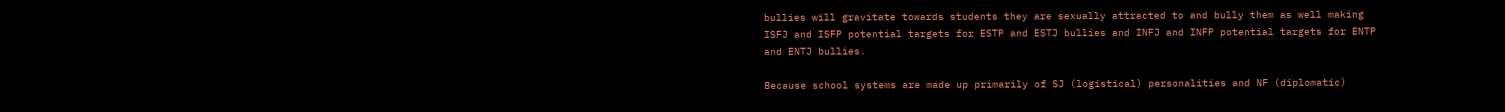bullies will gravitate towards students they are sexually attracted to and bully them as well making ISFJ and ISFP potential targets for ESTP and ESTJ bullies and INFJ and INFP potential targets for ENTP and ENTJ bullies.

Because school systems are made up primarily of SJ (logistical) personalities and NF (diplomatic)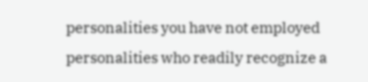personalities you have not employed personalities who readily recognize a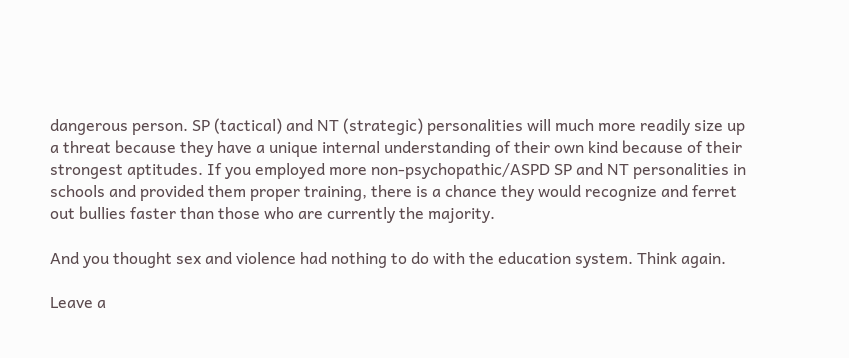dangerous person. SP (tactical) and NT (strategic) personalities will much more readily size up a threat because they have a unique internal understanding of their own kind because of their strongest aptitudes. If you employed more non-psychopathic/ASPD SP and NT personalities in schools and provided them proper training, there is a chance they would recognize and ferret out bullies faster than those who are currently the majority.

And you thought sex and violence had nothing to do with the education system. Think again.

Leave a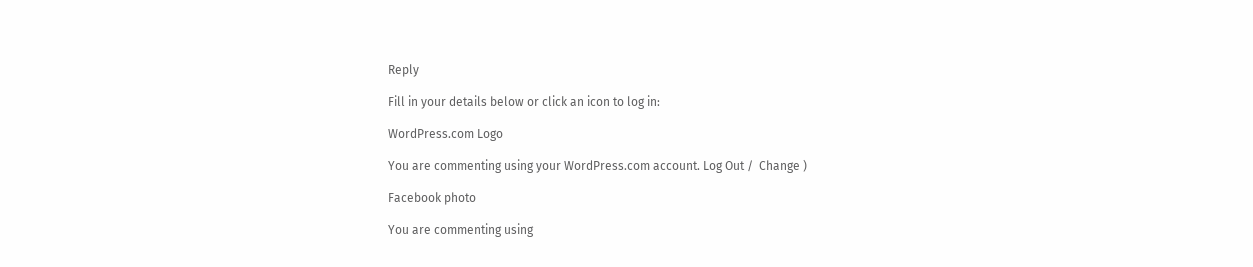Reply

Fill in your details below or click an icon to log in:

WordPress.com Logo

You are commenting using your WordPress.com account. Log Out /  Change )

Facebook photo

You are commenting using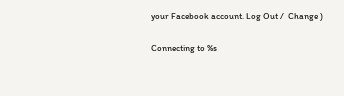your Facebook account. Log Out /  Change )

Connecting to %s